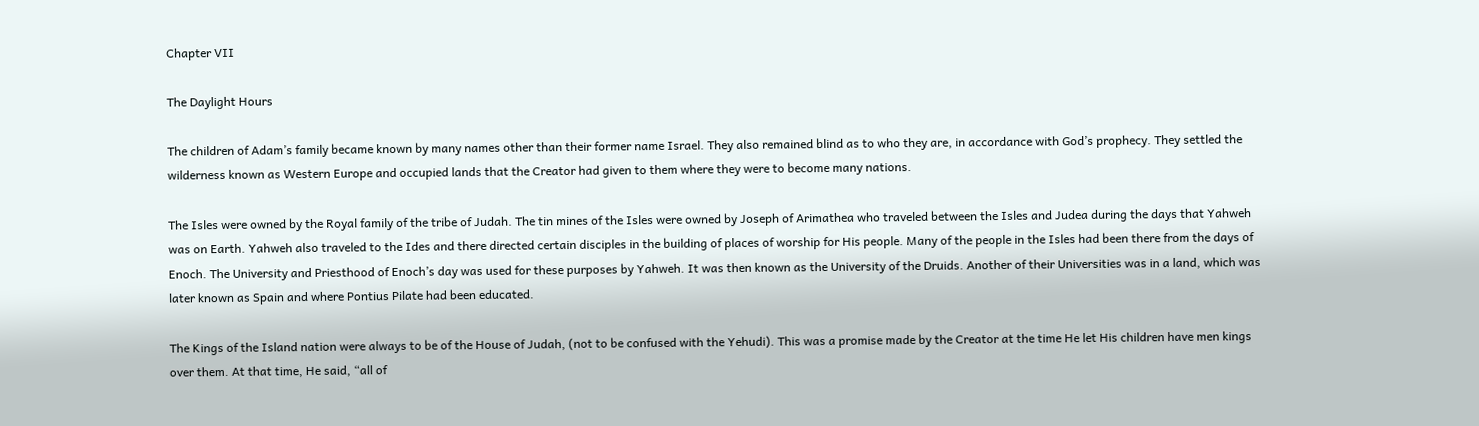Chapter VII

The Daylight Hours

The children of Adam’s family became known by many names other than their former name Israel. They also remained blind as to who they are, in accordance with God’s prophecy. They settled the wilderness known as Western Europe and occupied lands that the Creator had given to them where they were to become many nations.

The Isles were owned by the Royal family of the tribe of Judah. The tin mines of the Isles were owned by Joseph of Arimathea who traveled between the Isles and Judea during the days that Yahweh was on Earth. Yahweh also traveled to the Ides and there directed certain disciples in the building of places of worship for His people. Many of the people in the Isles had been there from the days of Enoch. The University and Priesthood of Enoch’s day was used for these purposes by Yahweh. It was then known as the University of the Druids. Another of their Universities was in a land, which was later known as Spain and where Pontius Pilate had been educated.

The Kings of the Island nation were always to be of the House of Judah, (not to be confused with the Yehudi). This was a promise made by the Creator at the time He let His children have men kings over them. At that time, He said, “all of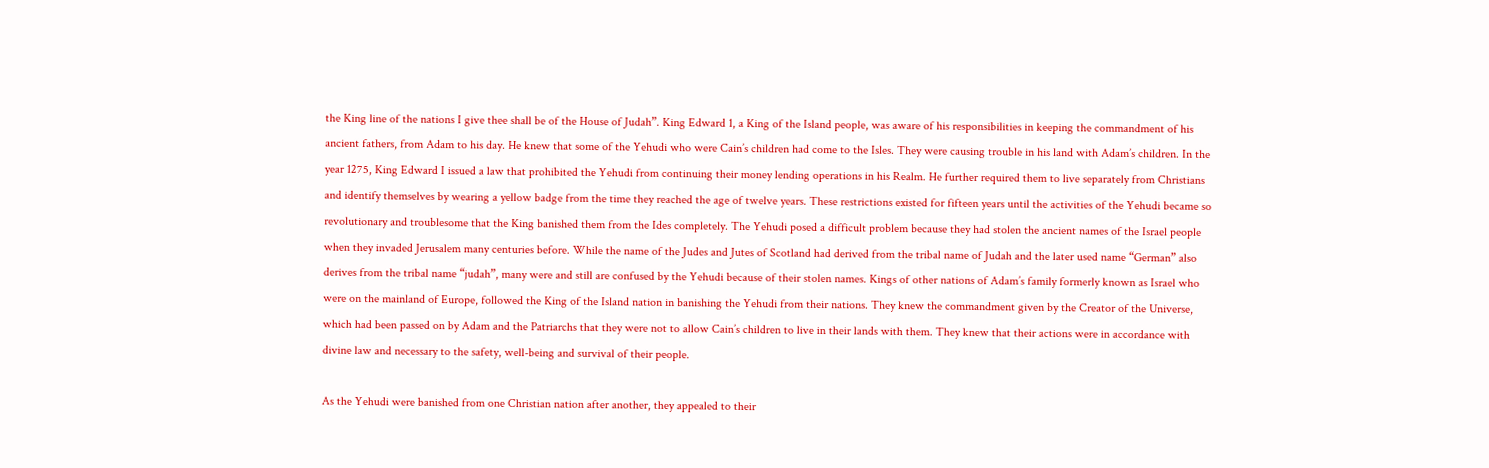the King line of the nations I give thee shall be of the House of Judah”. King Edward 1, a King of the Island people, was aware of his responsibilities in keeping the commandment of his ancient fathers, from Adam to his day. He knew that some of the Yehudi who were Cain’s children had come to the Isles. They were causing trouble in his land with Adam’s children. In the year 1275, King Edward I issued a law that prohibited the Yehudi from continuing their money lending operations in his Realm. He further required them to live separately from Christians and identify themselves by wearing a yellow badge from the time they reached the age of twelve years. These restrictions existed for fifteen years until the activities of the Yehudi became so revolutionary and troublesome that the King banished them from the Ides completely. The Yehudi posed a difficult problem because they had stolen the ancient names of the Israel people when they invaded Jerusalem many centuries before. While the name of the Judes and Jutes of Scotland had derived from the tribal name of Judah and the later used name “German” also derives from the tribal name “judah”, many were and still are confused by the Yehudi because of their stolen names. Kings of other nations of Adam’s family formerly known as Israel who were on the mainland of Europe, followed the King of the Island nation in banishing the Yehudi from their nations. They knew the commandment given by the Creator of the Universe, which had been passed on by Adam and the Patriarchs that they were not to allow Cain’s children to live in their lands with them. They knew that their actions were in accordance with divine law and necessary to the safety, well-being and survival of their people.

As the Yehudi were banished from one Christian nation after another, they appealed to their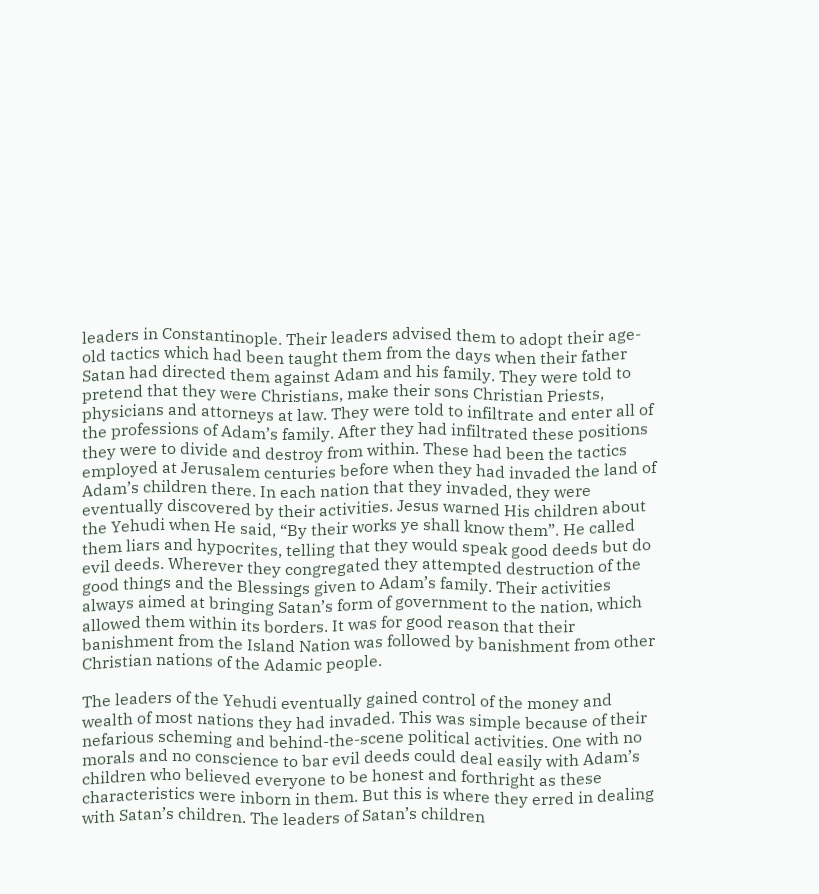leaders in Constantinople. Their leaders advised them to adopt their age-old tactics which had been taught them from the days when their father Satan had directed them against Adam and his family. They were told to pretend that they were Christians, make their sons Christian Priests, physicians and attorneys at law. They were told to infiltrate and enter all of the professions of Adam’s family. After they had infiltrated these positions they were to divide and destroy from within. These had been the tactics employed at Jerusalem centuries before when they had invaded the land of Adam’s children there. In each nation that they invaded, they were eventually discovered by their activities. Jesus warned His children about the Yehudi when He said, “By their works ye shall know them”. He called them liars and hypocrites, telling that they would speak good deeds but do evil deeds. Wherever they congregated they attempted destruction of the good things and the Blessings given to Adam’s family. Their activities always aimed at bringing Satan’s form of government to the nation, which allowed them within its borders. It was for good reason that their banishment from the Island Nation was followed by banishment from other Christian nations of the Adamic people.

The leaders of the Yehudi eventually gained control of the money and wealth of most nations they had invaded. This was simple because of their nefarious scheming and behind-the-scene political activities. One with no morals and no conscience to bar evil deeds could deal easily with Adam’s children who believed everyone to be honest and forthright as these characteristics were inborn in them. But this is where they erred in dealing with Satan’s children. The leaders of Satan’s children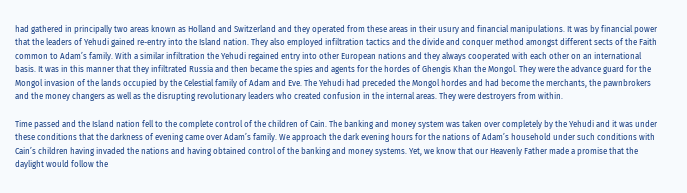had gathered in principally two areas known as Holland and Switzerland and they operated from these areas in their usury and financial manipulations. It was by financial power that the leaders of Yehudi gained re-entry into the Island nation. They also employed infiltration tactics and the divide and conquer method amongst different sects of the Faith common to Adam’s family. With a similar infiltration the Yehudi regained entry into other European nations and they always cooperated with each other on an international basis. It was in this manner that they infiltrated Russia and then became the spies and agents for the hordes of Ghengis Khan the Mongol. They were the advance guard for the Mongol invasion of the lands occupied by the Celestial family of Adam and Eve. The Yehudi had preceded the Mongol hordes and had become the merchants, the pawnbrokers and the money changers as well as the disrupting revolutionary leaders who created confusion in the internal areas. They were destroyers from within.

Time passed and the Island nation fell to the complete control of the children of Cain. The banking and money system was taken over completely by the Yehudi and it was under these conditions that the darkness of evening came over Adam’s family. We approach the dark evening hours for the nations of Adam’s household under such conditions with Cain’s children having invaded the nations and having obtained control of the banking and money systems. Yet, we know that our Heavenly Father made a promise that the daylight would follow the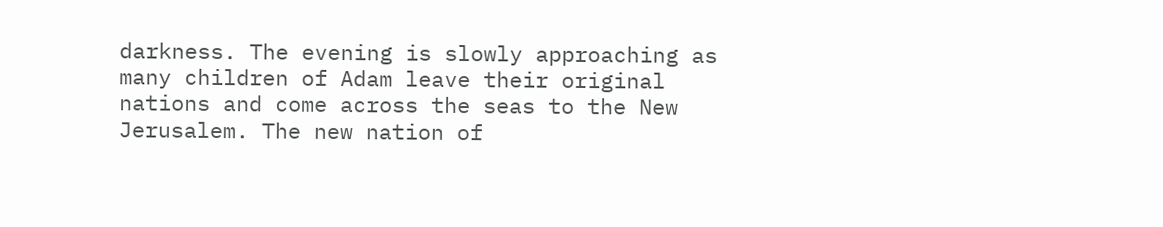darkness. The evening is slowly approaching as many children of Adam leave their original nations and come across the seas to the New Jerusalem. The new nation of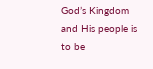God’s Kingdom and His people is to be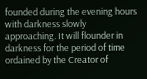founded during the evening hours with darkness slowly approaching. It will flounder in darkness for the period of time ordained by the Creator of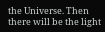the Universe. Then there will be the light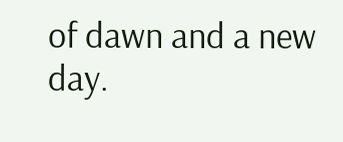of dawn and a new day.